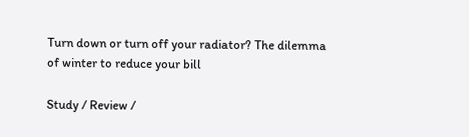Turn down or turn off your radiator? The dilemma of winter to reduce your bill

Study / Review /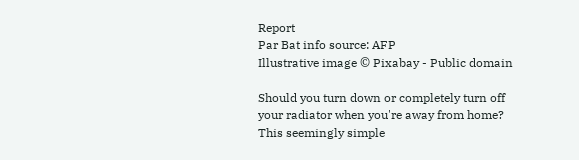Report
Par Bat info source: AFP
Illustrative image © Pixabay - Public domain

Should you turn down or completely turn off your radiator when you're away from home? This seemingly simple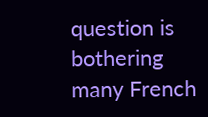question is bothering many French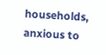households, anxious to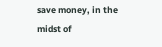save money, in the midst of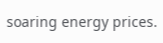soaring energy prices.